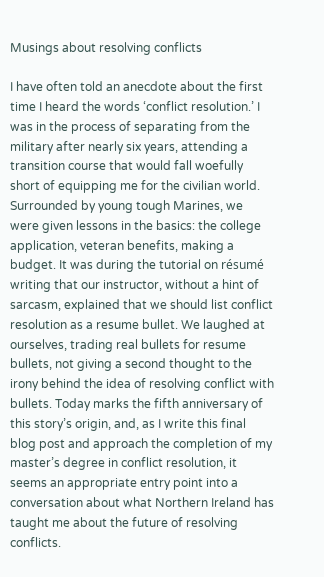Musings about resolving conflicts

I have often told an anecdote about the first time I heard the words ‘conflict resolution.’ I was in the process of separating from the military after nearly six years, attending a transition course that would fall woefully short of equipping me for the civilian world. Surrounded by young tough Marines, we were given lessons in the basics: the college application, veteran benefits, making a budget. It was during the tutorial on résumé writing that our instructor, without a hint of sarcasm, explained that we should list conflict resolution as a resume bullet. We laughed at ourselves, trading real bullets for resume bullets, not giving a second thought to the irony behind the idea of resolving conflict with bullets. Today marks the fifth anniversary of this story’s origin, and, as I write this final blog post and approach the completion of my master’s degree in conflict resolution, it seems an appropriate entry point into a conversation about what Northern Ireland has taught me about the future of resolving conflicts.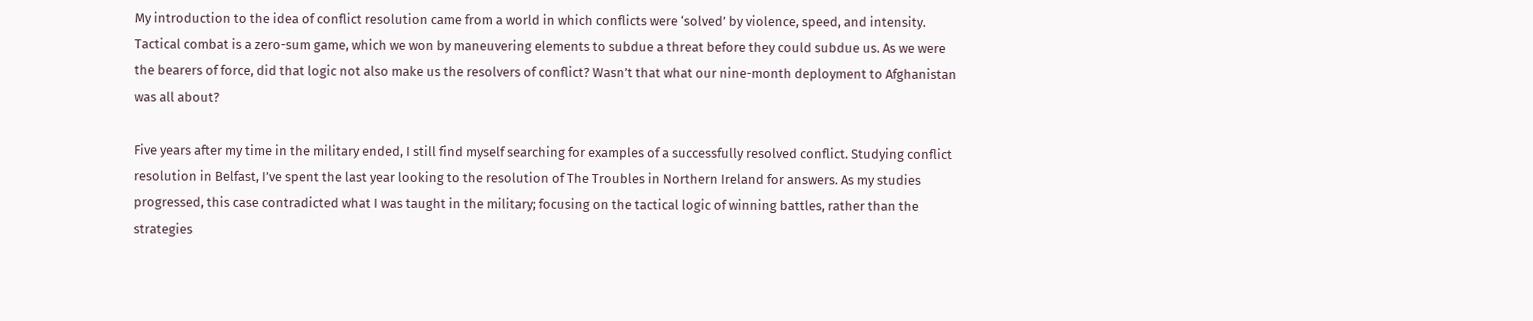My introduction to the idea of conflict resolution came from a world in which conflicts were ‘solved’ by violence, speed, and intensity. Tactical combat is a zero-sum game, which we won by maneuvering elements to subdue a threat before they could subdue us. As we were the bearers of force, did that logic not also make us the resolvers of conflict? Wasn’t that what our nine-month deployment to Afghanistan was all about?

Five years after my time in the military ended, I still find myself searching for examples of a successfully resolved conflict. Studying conflict resolution in Belfast, I’ve spent the last year looking to the resolution of The Troubles in Northern Ireland for answers. As my studies progressed, this case contradicted what I was taught in the military; focusing on the tactical logic of winning battles, rather than the strategies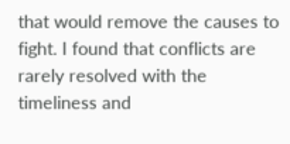that would remove the causes to fight. I found that conflicts are rarely resolved with the timeliness and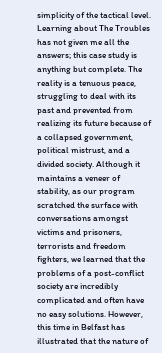simplicity of the tactical level. Learning about The Troubles has not given me all the answers; this case study is anything but complete. The reality is a tenuous peace, struggling to deal with its past and prevented from realizing its future because of a collapsed government, political mistrust, and a divided society. Although it maintains a veneer of stability, as our program scratched the surface with conversations amongst victims and prisoners, terrorists and freedom fighters, we learned that the problems of a post-conflict society are incredibly complicated and often have no easy solutions. However, this time in Belfast has illustrated that the nature of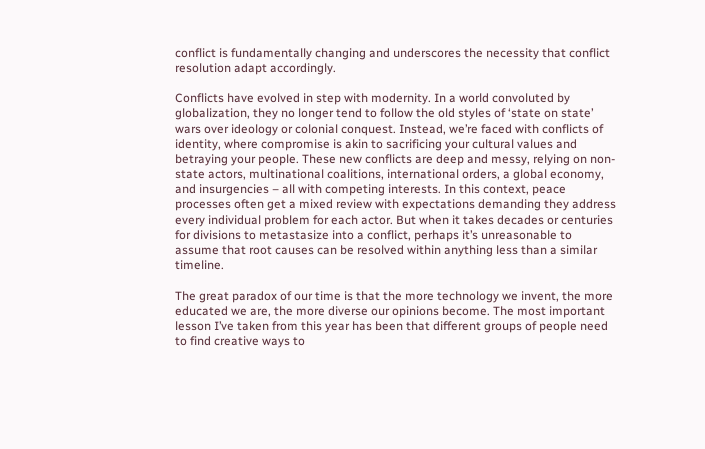conflict is fundamentally changing and underscores the necessity that conflict resolution adapt accordingly.

Conflicts have evolved in step with modernity. In a world convoluted by globalization, they no longer tend to follow the old styles of ‘state on state’ wars over ideology or colonial conquest. Instead, we’re faced with conflicts of identity, where compromise is akin to sacrificing your cultural values and betraying your people. These new conflicts are deep and messy, relying on non-state actors, multinational coalitions, international orders, a global economy, and insurgencies – all with competing interests. In this context, peace processes often get a mixed review with expectations demanding they address every individual problem for each actor. But when it takes decades or centuries for divisions to metastasize into a conflict, perhaps it’s unreasonable to assume that root causes can be resolved within anything less than a similar timeline.

The great paradox of our time is that the more technology we invent, the more educated we are, the more diverse our opinions become. The most important lesson I’ve taken from this year has been that different groups of people need to find creative ways to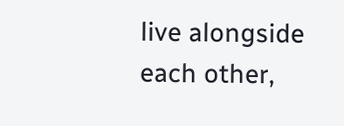live alongside each other,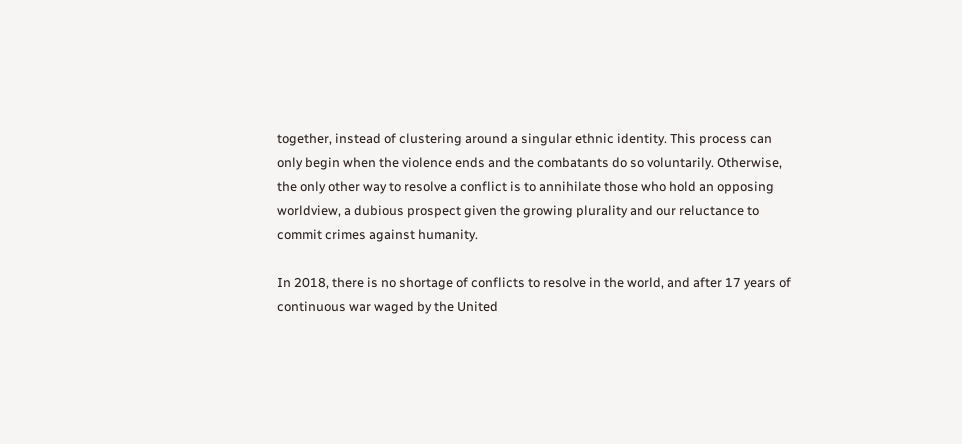together, instead of clustering around a singular ethnic identity. This process can only begin when the violence ends and the combatants do so voluntarily. Otherwise, the only other way to resolve a conflict is to annihilate those who hold an opposing worldview, a dubious prospect given the growing plurality and our reluctance to commit crimes against humanity.

In 2018, there is no shortage of conflicts to resolve in the world, and after 17 years of continuous war waged by the United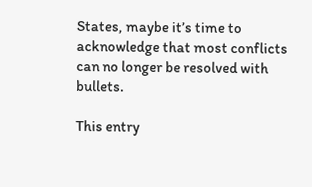States, maybe it’s time to acknowledge that most conflicts can no longer be resolved with bullets.

This entry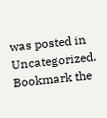was posted in Uncategorized. Bookmark the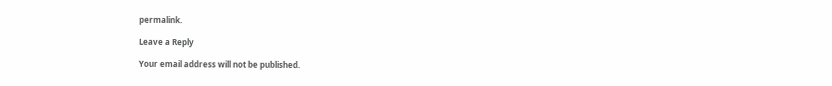permalink.

Leave a Reply

Your email address will not be published.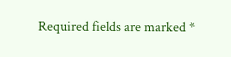Required fields are marked *